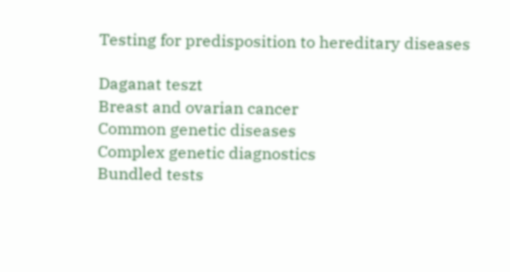Testing for predisposition to hereditary diseases

Daganat teszt
Breast and ovarian cancer
Common genetic diseases
Complex genetic diagnostics
Bundled tests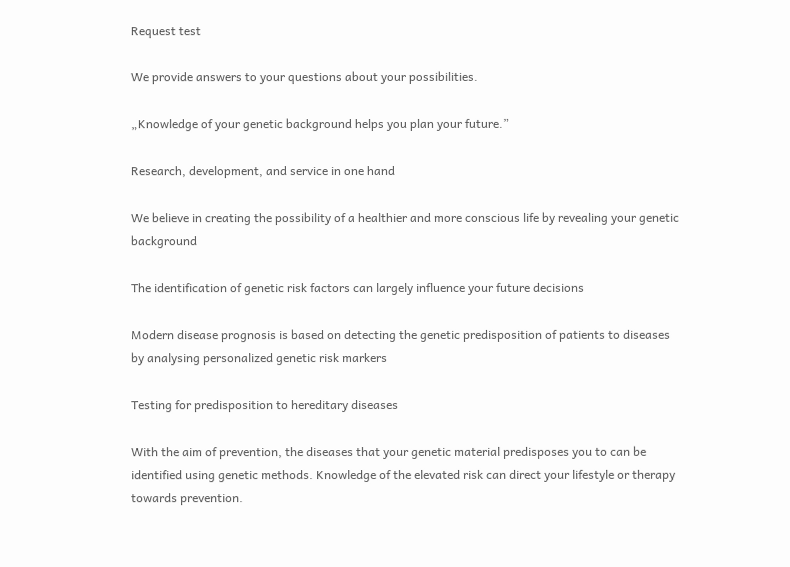Request test

We provide answers to your questions about your possibilities.

„Knowledge of your genetic background helps you plan your future.”

Research, development, and service in one hand

We believe in creating the possibility of a healthier and more conscious life by revealing your genetic background

The identification of genetic risk factors can largely influence your future decisions

Modern disease prognosis is based on detecting the genetic predisposition of patients to diseases by analysing personalized genetic risk markers

Testing for predisposition to hereditary diseases

With the aim of prevention, the diseases that your genetic material predisposes you to can be identified using genetic methods. Knowledge of the elevated risk can direct your lifestyle or therapy towards prevention.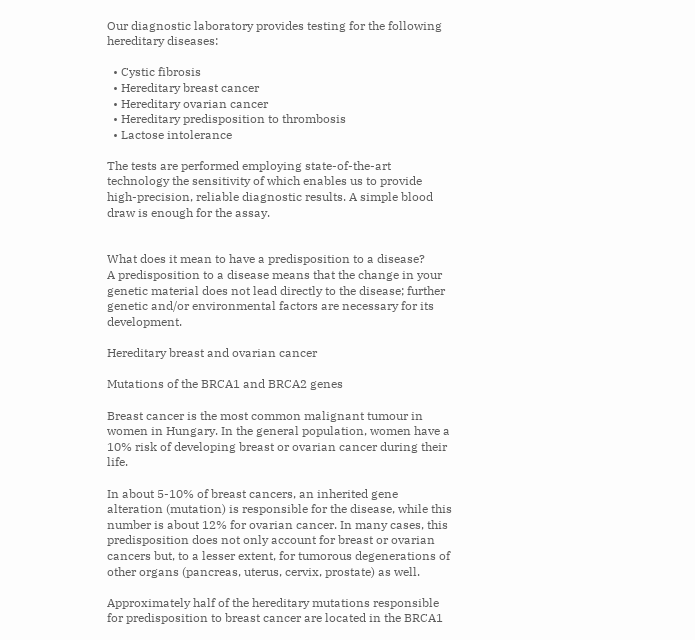Our diagnostic laboratory provides testing for the following hereditary diseases:

  • Cystic fibrosis
  • Hereditary breast cancer
  • Hereditary ovarian cancer
  • Hereditary predisposition to thrombosis
  • Lactose intolerance

The tests are performed employing state-of-the-art technology the sensitivity of which enables us to provide high-precision, reliable diagnostic results. A simple blood draw is enough for the assay.


What does it mean to have a predisposition to a disease?
A predisposition to a disease means that the change in your genetic material does not lead directly to the disease; further genetic and/or environmental factors are necessary for its development.

Hereditary breast and ovarian cancer

Mutations of the BRCA1 and BRCA2 genes

Breast cancer is the most common malignant tumour in women in Hungary. In the general population, women have a 10% risk of developing breast or ovarian cancer during their life.

In about 5-10% of breast cancers, an inherited gene alteration (mutation) is responsible for the disease, while this number is about 12% for ovarian cancer. In many cases, this predisposition does not only account for breast or ovarian cancers but, to a lesser extent, for tumorous degenerations of other organs (pancreas, uterus, cervix, prostate) as well.

Approximately half of the hereditary mutations responsible for predisposition to breast cancer are located in the BRCA1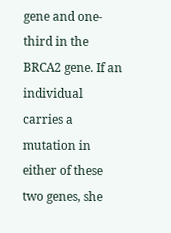gene and one-third in the BRCA2 gene. If an individual carries a mutation in either of these two genes, she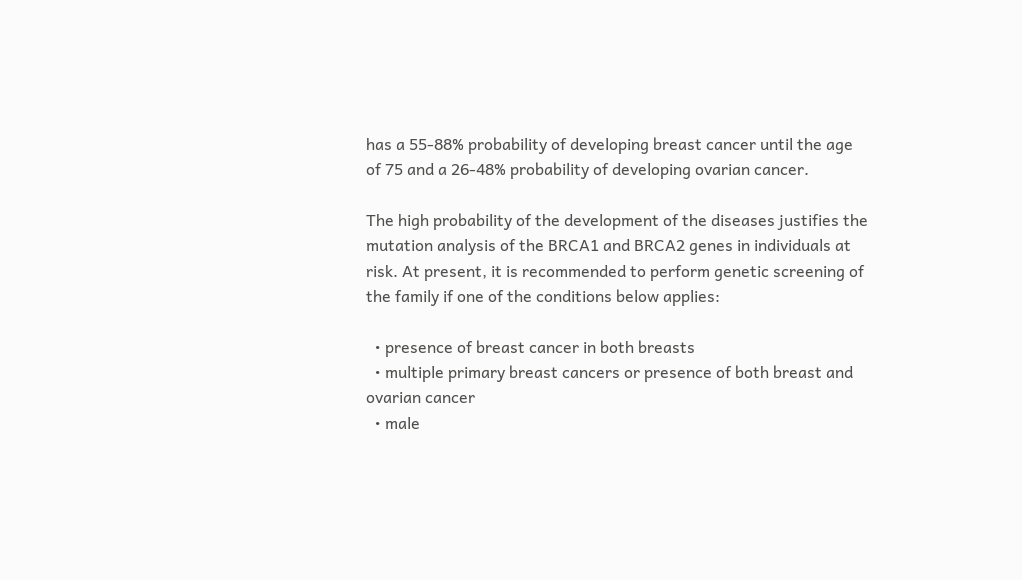has a 55-88% probability of developing breast cancer until the age of 75 and a 26-48% probability of developing ovarian cancer.

The high probability of the development of the diseases justifies the mutation analysis of the BRCA1 and BRCA2 genes in individuals at risk. At present, it is recommended to perform genetic screening of the family if one of the conditions below applies:

  • presence of breast cancer in both breasts
  • multiple primary breast cancers or presence of both breast and ovarian cancer
  • male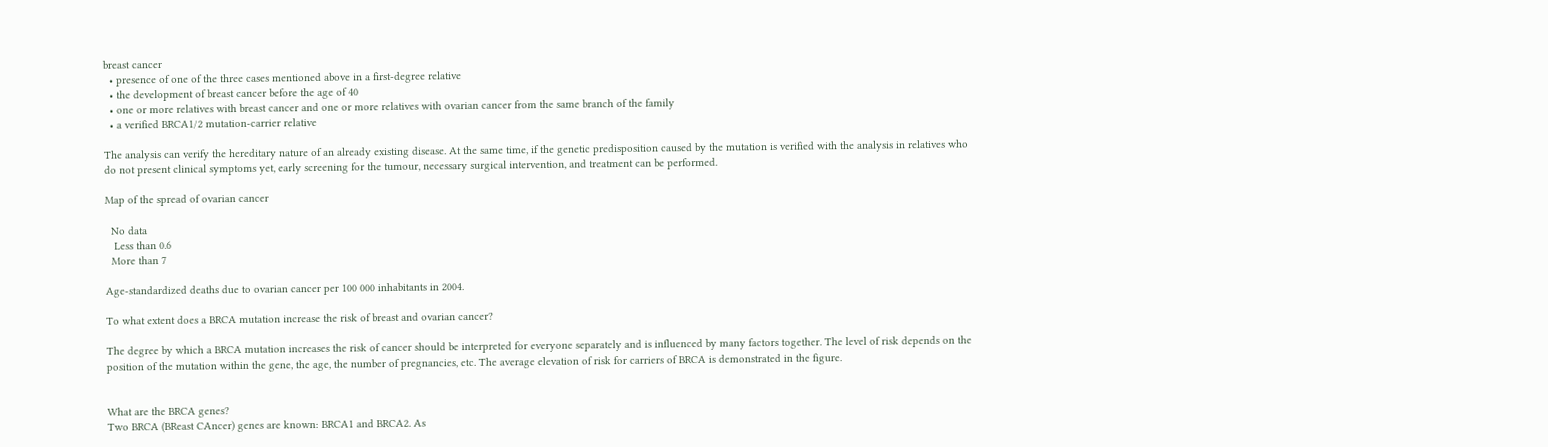breast cancer
  • presence of one of the three cases mentioned above in a first-degree relative
  • the development of breast cancer before the age of 40
  • one or more relatives with breast cancer and one or more relatives with ovarian cancer from the same branch of the family
  • a verified BRCA1/2 mutation-carrier relative

The analysis can verify the hereditary nature of an already existing disease. At the same time, if the genetic predisposition caused by the mutation is verified with the analysis in relatives who do not present clinical symptoms yet, early screening for the tumour, necessary surgical intervention, and treatment can be performed.

Map of the spread of ovarian cancer

  No data
   Less than 0.6
  More than 7

Age-standardized deaths due to ovarian cancer per 100 000 inhabitants in 2004.

To what extent does a BRCA mutation increase the risk of breast and ovarian cancer?

The degree by which a BRCA mutation increases the risk of cancer should be interpreted for everyone separately and is influenced by many factors together. The level of risk depends on the position of the mutation within the gene, the age, the number of pregnancies, etc. The average elevation of risk for carriers of BRCA is demonstrated in the figure.


What are the BRCA genes?
Two BRCA (BReast CAncer) genes are known: BRCA1 and BRCA2. As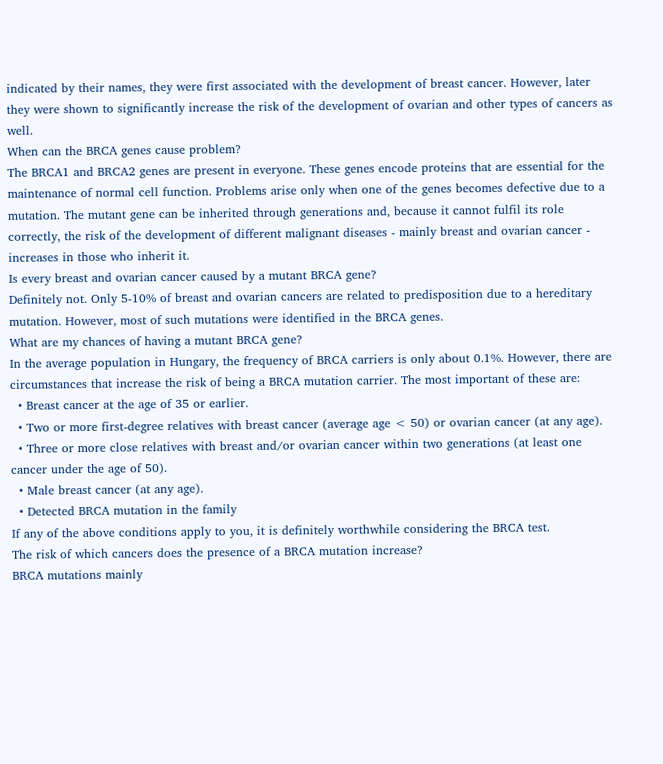indicated by their names, they were first associated with the development of breast cancer. However, later they were shown to significantly increase the risk of the development of ovarian and other types of cancers as well.
When can the BRCA genes cause problem?
The BRCA1 and BRCA2 genes are present in everyone. These genes encode proteins that are essential for the maintenance of normal cell function. Problems arise only when one of the genes becomes defective due to a mutation. The mutant gene can be inherited through generations and, because it cannot fulfil its role correctly, the risk of the development of different malignant diseases - mainly breast and ovarian cancer - increases in those who inherit it.
Is every breast and ovarian cancer caused by a mutant BRCA gene?
Definitely not. Only 5-10% of breast and ovarian cancers are related to predisposition due to a hereditary mutation. However, most of such mutations were identified in the BRCA genes.
What are my chances of having a mutant BRCA gene?
In the average population in Hungary, the frequency of BRCA carriers is only about 0.1%. However, there are circumstances that increase the risk of being a BRCA mutation carrier. The most important of these are:
  • Breast cancer at the age of 35 or earlier.
  • Two or more first-degree relatives with breast cancer (average age < 50) or ovarian cancer (at any age).
  • Three or more close relatives with breast and/or ovarian cancer within two generations (at least one cancer under the age of 50).
  • Male breast cancer (at any age).
  • Detected BRCA mutation in the family
If any of the above conditions apply to you, it is definitely worthwhile considering the BRCA test.
The risk of which cancers does the presence of a BRCA mutation increase?
BRCA mutations mainly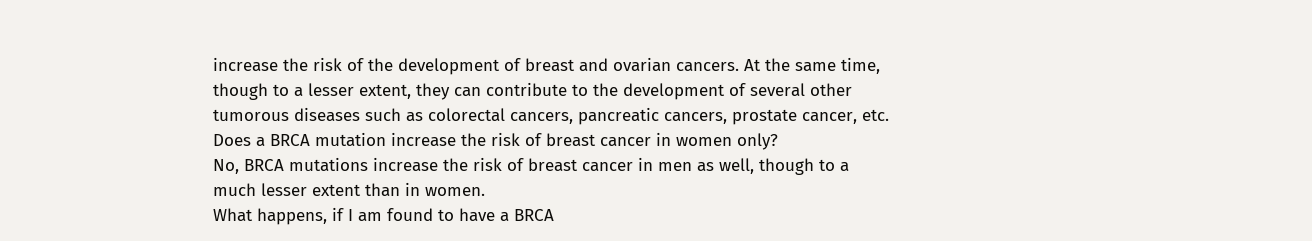increase the risk of the development of breast and ovarian cancers. At the same time, though to a lesser extent, they can contribute to the development of several other tumorous diseases such as colorectal cancers, pancreatic cancers, prostate cancer, etc.
Does a BRCA mutation increase the risk of breast cancer in women only?
No, BRCA mutations increase the risk of breast cancer in men as well, though to a much lesser extent than in women.
What happens, if I am found to have a BRCA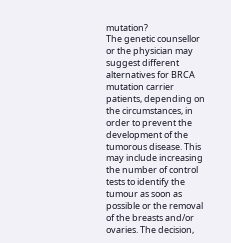mutation?
The genetic counsellor or the physician may suggest different alternatives for BRCA mutation carrier patients, depending on the circumstances, in order to prevent the development of the tumorous disease. This may include increasing the number of control tests to identify the tumour as soon as possible or the removal of the breasts and/or ovaries. The decision,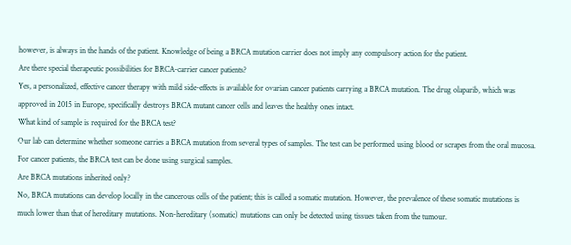however, is always in the hands of the patient. Knowledge of being a BRCA mutation carrier does not imply any compulsory action for the patient.
Are there special therapeutic possibilities for BRCA-carrier cancer patients?
Yes, a personalized, effective cancer therapy with mild side-effects is available for ovarian cancer patients carrying a BRCA mutation. The drug olaparib, which was approved in 2015 in Europe, specifically destroys BRCA mutant cancer cells and leaves the healthy ones intact.
What kind of sample is required for the BRCA test?
Our lab can determine whether someone carries a BRCA mutation from several types of samples. The test can be performed using blood or scrapes from the oral mucosa. For cancer patients, the BRCA test can be done using surgical samples.
Are BRCA mutations inherited only?
No, BRCA mutations can develop locally in the cancerous cells of the patient; this is called a somatic mutation. However, the prevalence of these somatic mutations is much lower than that of hereditary mutations. Non-hereditary (somatic) mutations can only be detected using tissues taken from the tumour.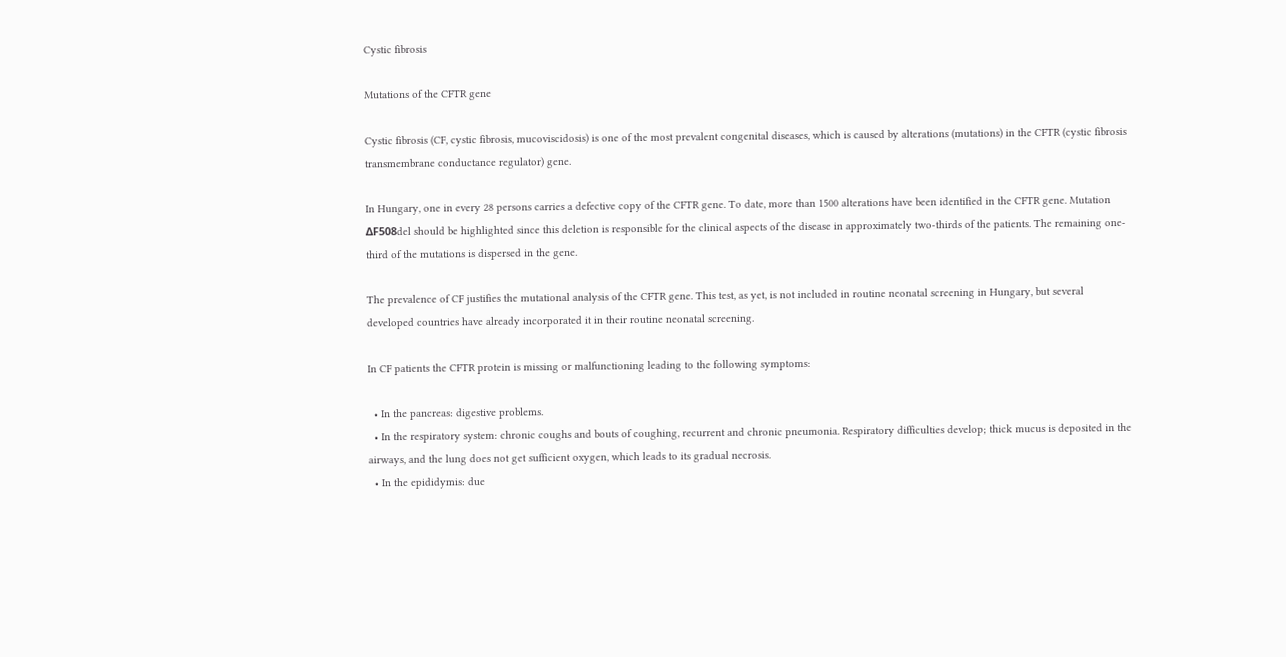Cystic fibrosis

Mutations of the CFTR gene

Cystic fibrosis (CF, cystic fibrosis, mucoviscidosis) is one of the most prevalent congenital diseases, which is caused by alterations (mutations) in the CFTR (cystic fibrosis transmembrane conductance regulator) gene.

In Hungary, one in every 28 persons carries a defective copy of the CFTR gene. To date, more than 1500 alterations have been identified in the CFTR gene. Mutation ΔF508del should be highlighted since this deletion is responsible for the clinical aspects of the disease in approximately two-thirds of the patients. The remaining one-third of the mutations is dispersed in the gene.

The prevalence of CF justifies the mutational analysis of the CFTR gene. This test, as yet, is not included in routine neonatal screening in Hungary, but several developed countries have already incorporated it in their routine neonatal screening.

In CF patients the CFTR protein is missing or malfunctioning leading to the following symptoms:

  • In the pancreas: digestive problems.
  • In the respiratory system: chronic coughs and bouts of coughing, recurrent and chronic pneumonia. Respiratory difficulties develop; thick mucus is deposited in the airways, and the lung does not get sufficient oxygen, which leads to its gradual necrosis.
  • In the epididymis: due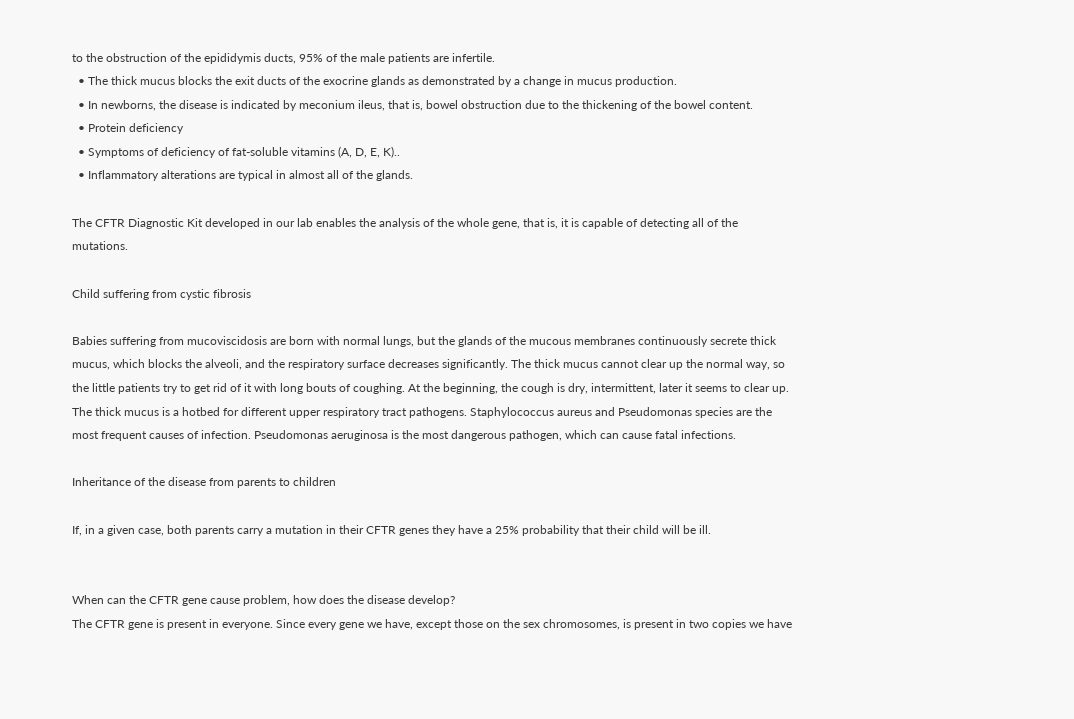to the obstruction of the epididymis ducts, 95% of the male patients are infertile.
  • The thick mucus blocks the exit ducts of the exocrine glands as demonstrated by a change in mucus production.
  • In newborns, the disease is indicated by meconium ileus, that is, bowel obstruction due to the thickening of the bowel content.
  • Protein deficiency
  • Symptoms of deficiency of fat-soluble vitamins (A, D, E, K)..
  • Inflammatory alterations are typical in almost all of the glands.

The CFTR Diagnostic Kit developed in our lab enables the analysis of the whole gene, that is, it is capable of detecting all of the mutations.

Child suffering from cystic fibrosis

Babies suffering from mucoviscidosis are born with normal lungs, but the glands of the mucous membranes continuously secrete thick mucus, which blocks the alveoli, and the respiratory surface decreases significantly. The thick mucus cannot clear up the normal way, so the little patients try to get rid of it with long bouts of coughing. At the beginning, the cough is dry, intermittent, later it seems to clear up. The thick mucus is a hotbed for different upper respiratory tract pathogens. Staphylococcus aureus and Pseudomonas species are the most frequent causes of infection. Pseudomonas aeruginosa is the most dangerous pathogen, which can cause fatal infections.

Inheritance of the disease from parents to children

If, in a given case, both parents carry a mutation in their CFTR genes they have a 25% probability that their child will be ill.


When can the CFTR gene cause problem, how does the disease develop?
The CFTR gene is present in everyone. Since every gene we have, except those on the sex chromosomes, is present in two copies we have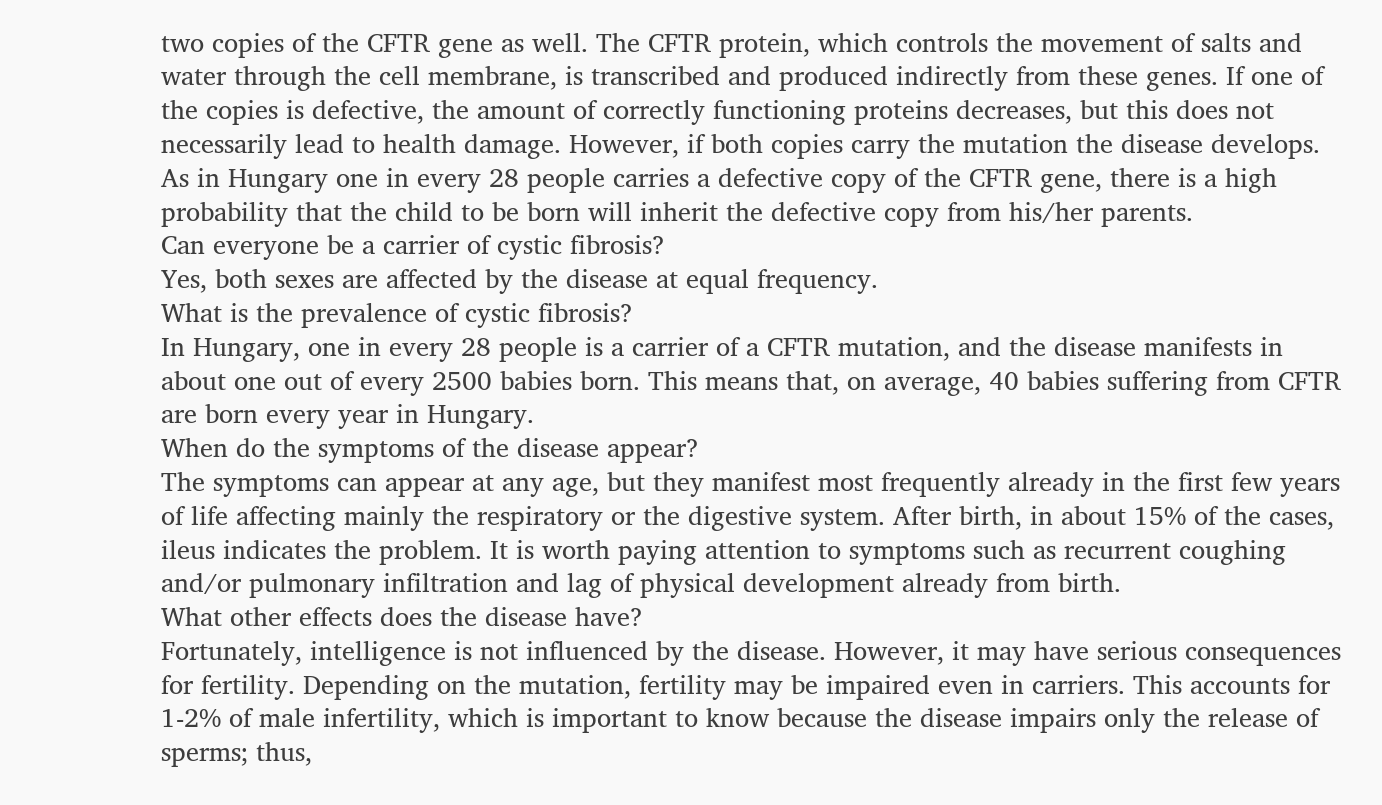two copies of the CFTR gene as well. The CFTR protein, which controls the movement of salts and water through the cell membrane, is transcribed and produced indirectly from these genes. If one of the copies is defective, the amount of correctly functioning proteins decreases, but this does not necessarily lead to health damage. However, if both copies carry the mutation the disease develops. As in Hungary one in every 28 people carries a defective copy of the CFTR gene, there is a high probability that the child to be born will inherit the defective copy from his/her parents.
Can everyone be a carrier of cystic fibrosis?
Yes, both sexes are affected by the disease at equal frequency.
What is the prevalence of cystic fibrosis?
In Hungary, one in every 28 people is a carrier of a CFTR mutation, and the disease manifests in about one out of every 2500 babies born. This means that, on average, 40 babies suffering from CFTR are born every year in Hungary.
When do the symptoms of the disease appear?
The symptoms can appear at any age, but they manifest most frequently already in the first few years of life affecting mainly the respiratory or the digestive system. After birth, in about 15% of the cases, ileus indicates the problem. It is worth paying attention to symptoms such as recurrent coughing and/or pulmonary infiltration and lag of physical development already from birth.
What other effects does the disease have?
Fortunately, intelligence is not influenced by the disease. However, it may have serious consequences for fertility. Depending on the mutation, fertility may be impaired even in carriers. This accounts for 1-2% of male infertility, which is important to know because the disease impairs only the release of sperms; thus,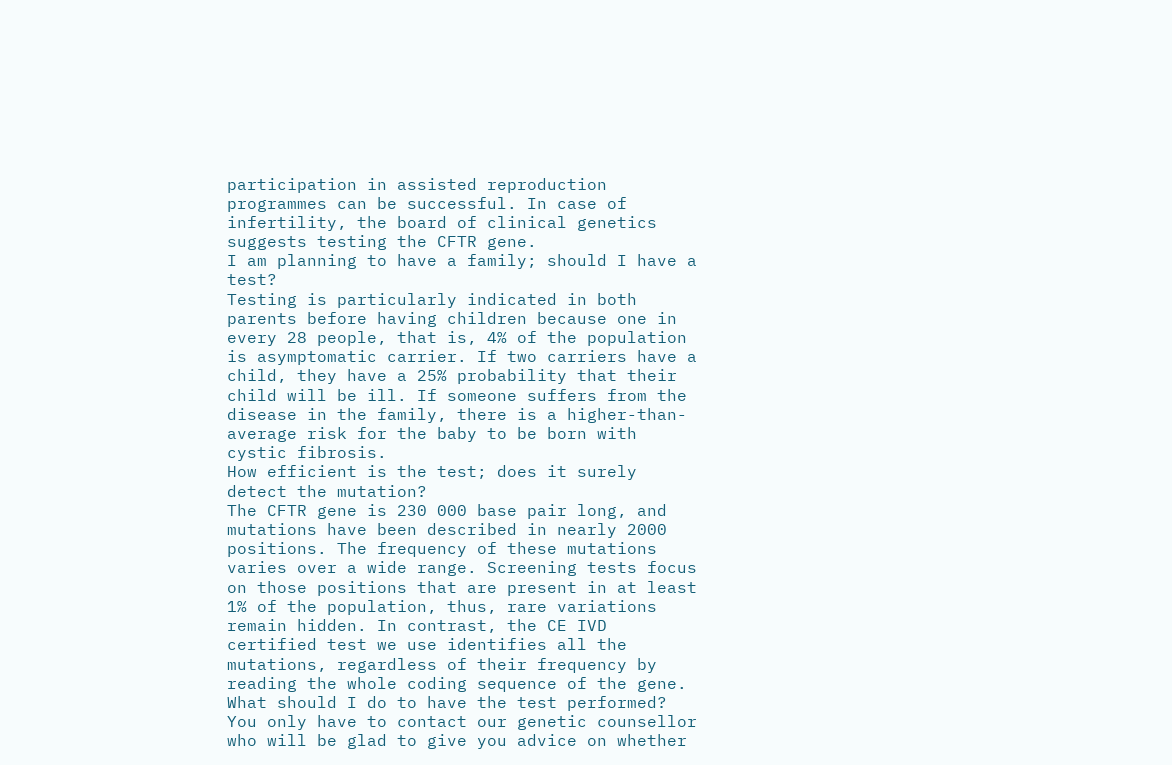participation in assisted reproduction programmes can be successful. In case of infertility, the board of clinical genetics suggests testing the CFTR gene.
I am planning to have a family; should I have a test?
Testing is particularly indicated in both parents before having children because one in every 28 people, that is, 4% of the population is asymptomatic carrier. If two carriers have a child, they have a 25% probability that their child will be ill. If someone suffers from the disease in the family, there is a higher-than-average risk for the baby to be born with cystic fibrosis.
How efficient is the test; does it surely detect the mutation?
The CFTR gene is 230 000 base pair long, and mutations have been described in nearly 2000 positions. The frequency of these mutations varies over a wide range. Screening tests focus on those positions that are present in at least 1% of the population, thus, rare variations remain hidden. In contrast, the CE IVD certified test we use identifies all the mutations, regardless of their frequency by reading the whole coding sequence of the gene.
What should I do to have the test performed?
You only have to contact our genetic counsellor who will be glad to give you advice on whether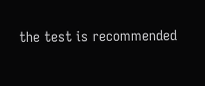the test is recommended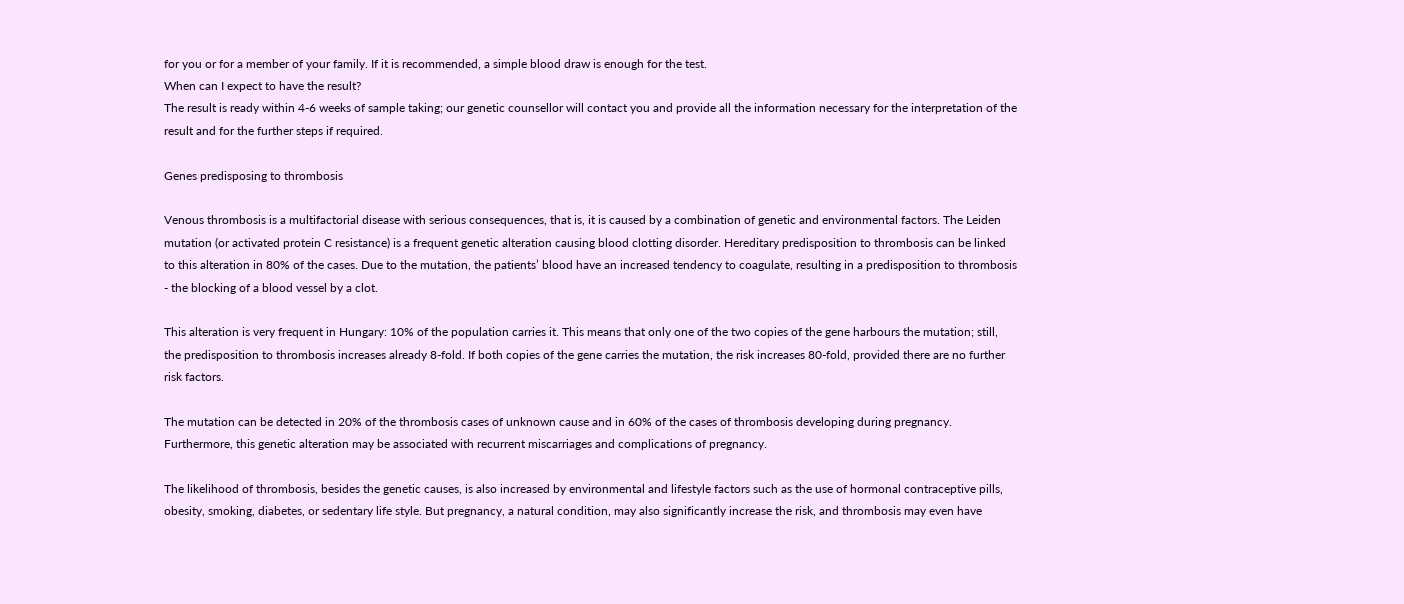for you or for a member of your family. If it is recommended, a simple blood draw is enough for the test.
When can I expect to have the result?
The result is ready within 4-6 weeks of sample taking; our genetic counsellor will contact you and provide all the information necessary for the interpretation of the result and for the further steps if required.

Genes predisposing to thrombosis

Venous thrombosis is a multifactorial disease with serious consequences, that is, it is caused by a combination of genetic and environmental factors. The Leiden mutation (or activated protein C resistance) is a frequent genetic alteration causing blood clotting disorder. Hereditary predisposition to thrombosis can be linked to this alteration in 80% of the cases. Due to the mutation, the patients’ blood have an increased tendency to coagulate, resulting in a predisposition to thrombosis - the blocking of a blood vessel by a clot.

This alteration is very frequent in Hungary: 10% of the population carries it. This means that only one of the two copies of the gene harbours the mutation; still, the predisposition to thrombosis increases already 8-fold. If both copies of the gene carries the mutation, the risk increases 80-fold, provided there are no further risk factors.

The mutation can be detected in 20% of the thrombosis cases of unknown cause and in 60% of the cases of thrombosis developing during pregnancy. Furthermore, this genetic alteration may be associated with recurrent miscarriages and complications of pregnancy.

The likelihood of thrombosis, besides the genetic causes, is also increased by environmental and lifestyle factors such as the use of hormonal contraceptive pills, obesity, smoking, diabetes, or sedentary life style. But pregnancy, a natural condition, may also significantly increase the risk, and thrombosis may even have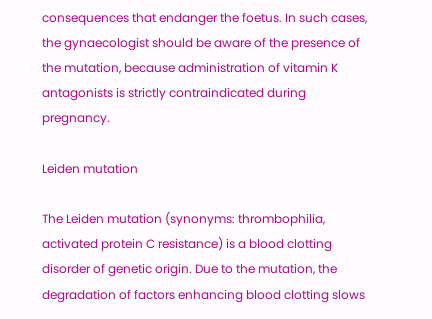consequences that endanger the foetus. In such cases, the gynaecologist should be aware of the presence of the mutation, because administration of vitamin K antagonists is strictly contraindicated during pregnancy.

Leiden mutation

The Leiden mutation (synonyms: thrombophilia, activated protein C resistance) is a blood clotting disorder of genetic origin. Due to the mutation, the degradation of factors enhancing blood clotting slows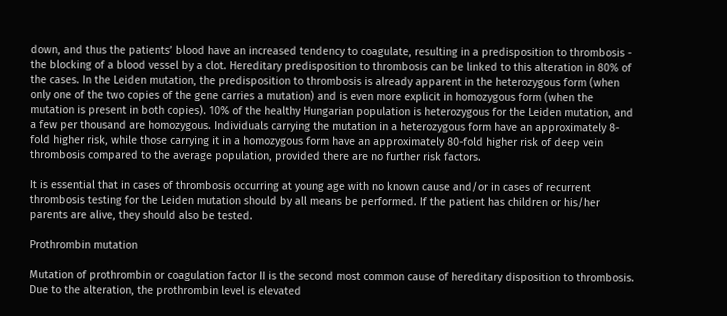down, and thus the patients’ blood have an increased tendency to coagulate, resulting in a predisposition to thrombosis - the blocking of a blood vessel by a clot. Hereditary predisposition to thrombosis can be linked to this alteration in 80% of the cases. In the Leiden mutation, the predisposition to thrombosis is already apparent in the heterozygous form (when only one of the two copies of the gene carries a mutation) and is even more explicit in homozygous form (when the mutation is present in both copies). 10% of the healthy Hungarian population is heterozygous for the Leiden mutation, and a few per thousand are homozygous. Individuals carrying the mutation in a heterozygous form have an approximately 8-fold higher risk, while those carrying it in a homozygous form have an approximately 80-fold higher risk of deep vein thrombosis compared to the average population, provided there are no further risk factors.

It is essential that in cases of thrombosis occurring at young age with no known cause and/or in cases of recurrent thrombosis testing for the Leiden mutation should by all means be performed. If the patient has children or his/her parents are alive, they should also be tested.

Prothrombin mutation

Mutation of prothrombin or coagulation factor II is the second most common cause of hereditary disposition to thrombosis. Due to the alteration, the prothrombin level is elevated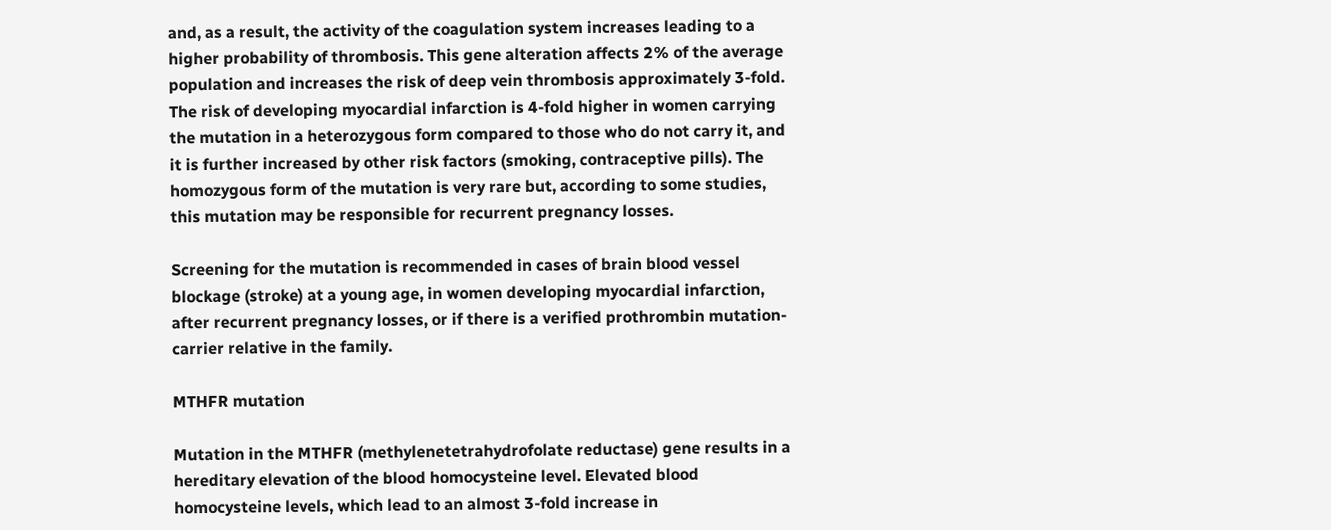and, as a result, the activity of the coagulation system increases leading to a higher probability of thrombosis. This gene alteration affects 2% of the average population and increases the risk of deep vein thrombosis approximately 3-fold. The risk of developing myocardial infarction is 4-fold higher in women carrying the mutation in a heterozygous form compared to those who do not carry it, and it is further increased by other risk factors (smoking, contraceptive pills). The homozygous form of the mutation is very rare but, according to some studies, this mutation may be responsible for recurrent pregnancy losses.

Screening for the mutation is recommended in cases of brain blood vessel blockage (stroke) at a young age, in women developing myocardial infarction, after recurrent pregnancy losses, or if there is a verified prothrombin mutation-carrier relative in the family.

MTHFR mutation

Mutation in the MTHFR (methylenetetrahydrofolate reductase) gene results in a hereditary elevation of the blood homocysteine level. Elevated blood homocysteine levels, which lead to an almost 3-fold increase in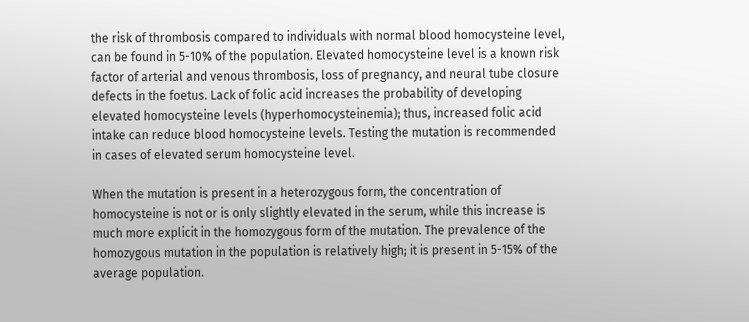the risk of thrombosis compared to individuals with normal blood homocysteine level, can be found in 5-10% of the population. Elevated homocysteine level is a known risk factor of arterial and venous thrombosis, loss of pregnancy, and neural tube closure defects in the foetus. Lack of folic acid increases the probability of developing elevated homocysteine levels (hyperhomocysteinemia); thus, increased folic acid intake can reduce blood homocysteine levels. Testing the mutation is recommended in cases of elevated serum homocysteine level.

When the mutation is present in a heterozygous form, the concentration of homocysteine is not or is only slightly elevated in the serum, while this increase is much more explicit in the homozygous form of the mutation. The prevalence of the homozygous mutation in the population is relatively high; it is present in 5-15% of the average population.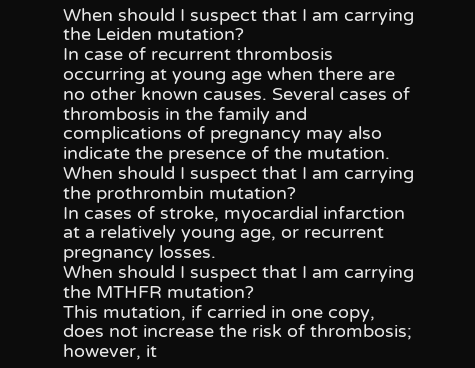When should I suspect that I am carrying the Leiden mutation?
In case of recurrent thrombosis occurring at young age when there are no other known causes. Several cases of thrombosis in the family and complications of pregnancy may also indicate the presence of the mutation.
When should I suspect that I am carrying the prothrombin mutation?
In cases of stroke, myocardial infarction at a relatively young age, or recurrent pregnancy losses.
When should I suspect that I am carrying the MTHFR mutation?
This mutation, if carried in one copy, does not increase the risk of thrombosis; however, it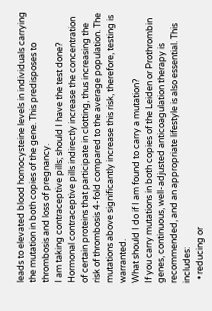leads to elevated blood homocysteine levels in individuals carrying the mutation in both copies of the gene. This predisposes to thrombosis and loss of pregnancy.
I am taking contraceptive pills; should I have the test done?
Hormonal contraceptive pills indirectly increase the concentration of certain proteins that participate in clotting, thus increasing the risk of thrombosis 4-fold compared to the average population. The mutations above significantly increase this risk, therefore, testing is warranted.
What should I do if I am found to carry a mutation?
If you carry mutations in both copies of the Leiden or Prothrombin genes, continuous, well-adjusted anticoagulation therapy is recommended, and an appropriate lifestyle is also essential. This includes:
  • reducing or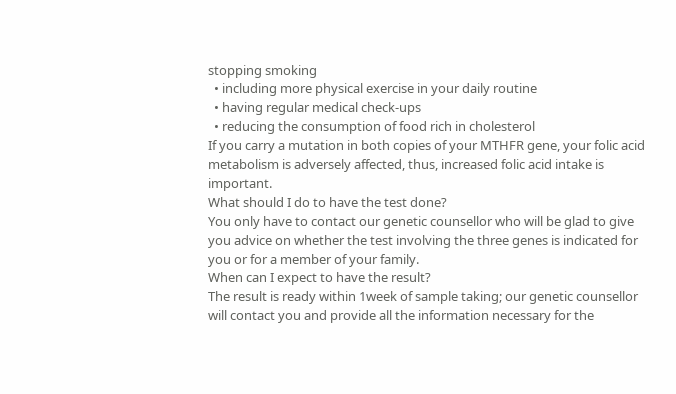stopping smoking
  • including more physical exercise in your daily routine
  • having regular medical check-ups
  • reducing the consumption of food rich in cholesterol
If you carry a mutation in both copies of your MTHFR gene, your folic acid metabolism is adversely affected, thus, increased folic acid intake is important.
What should I do to have the test done?
You only have to contact our genetic counsellor who will be glad to give you advice on whether the test involving the three genes is indicated for you or for a member of your family.
When can I expect to have the result?
The result is ready within 1week of sample taking; our genetic counsellor will contact you and provide all the information necessary for the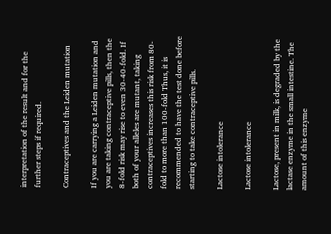interpretation of the result and for the further steps if required.

Contraceptives and the Leiden mutation

If you are carrying a Leiden mutation and you are taking contraceptive pills, then the 8-fold risk may rise to even 30-40-fold. If both of your alleles are mutant, taking contraceptives increases this risk from 80-fold to more than 100-fold Thus, it is recommended to have the test done before starting to take contraceptive pills.

Lactose intolerance

Lactose intolerance

Lactose, present in milk, is degraded by the lactase enzyme in the small intestine. The amount of this enzyme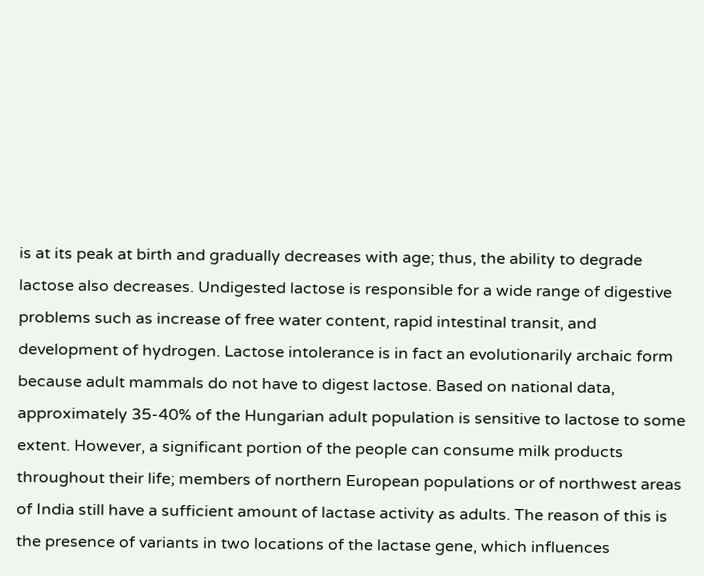is at its peak at birth and gradually decreases with age; thus, the ability to degrade lactose also decreases. Undigested lactose is responsible for a wide range of digestive problems such as increase of free water content, rapid intestinal transit, and development of hydrogen. Lactose intolerance is in fact an evolutionarily archaic form because adult mammals do not have to digest lactose. Based on national data, approximately 35-40% of the Hungarian adult population is sensitive to lactose to some extent. However, a significant portion of the people can consume milk products throughout their life; members of northern European populations or of northwest areas of India still have a sufficient amount of lactase activity as adults. The reason of this is the presence of variants in two locations of the lactase gene, which influences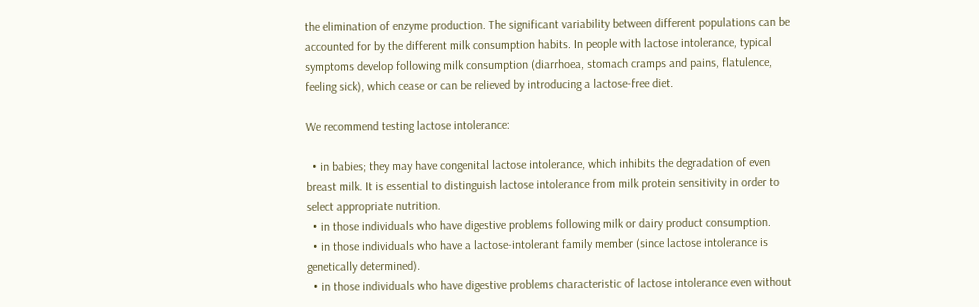the elimination of enzyme production. The significant variability between different populations can be accounted for by the different milk consumption habits. In people with lactose intolerance, typical symptoms develop following milk consumption (diarrhoea, stomach cramps and pains, flatulence, feeling sick), which cease or can be relieved by introducing a lactose-free diet.

We recommend testing lactose intolerance:

  • in babies; they may have congenital lactose intolerance, which inhibits the degradation of even breast milk. It is essential to distinguish lactose intolerance from milk protein sensitivity in order to select appropriate nutrition.
  • in those individuals who have digestive problems following milk or dairy product consumption.
  • in those individuals who have a lactose-intolerant family member (since lactose intolerance is genetically determined).
  • in those individuals who have digestive problems characteristic of lactose intolerance even without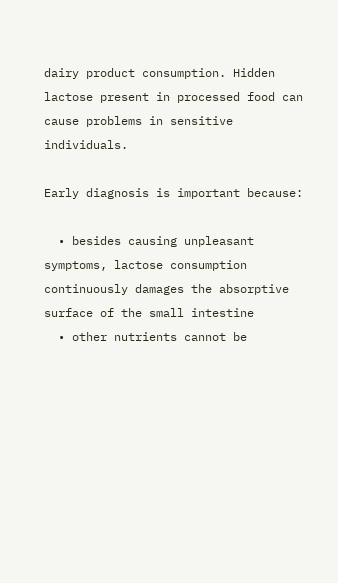dairy product consumption. Hidden lactose present in processed food can cause problems in sensitive individuals.

Early diagnosis is important because:

  • besides causing unpleasant symptoms, lactose consumption continuously damages the absorptive surface of the small intestine
  • other nutrients cannot be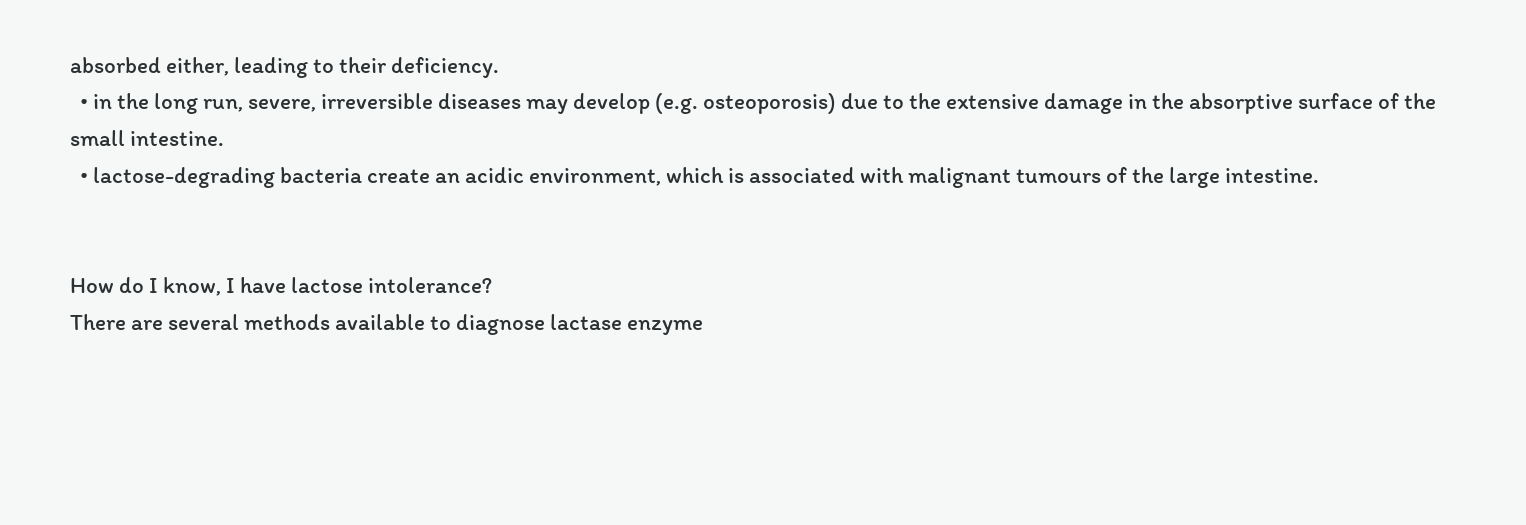absorbed either, leading to their deficiency.
  • in the long run, severe, irreversible diseases may develop (e.g. osteoporosis) due to the extensive damage in the absorptive surface of the small intestine.
  • lactose-degrading bacteria create an acidic environment, which is associated with malignant tumours of the large intestine.


How do I know, I have lactose intolerance?
There are several methods available to diagnose lactase enzyme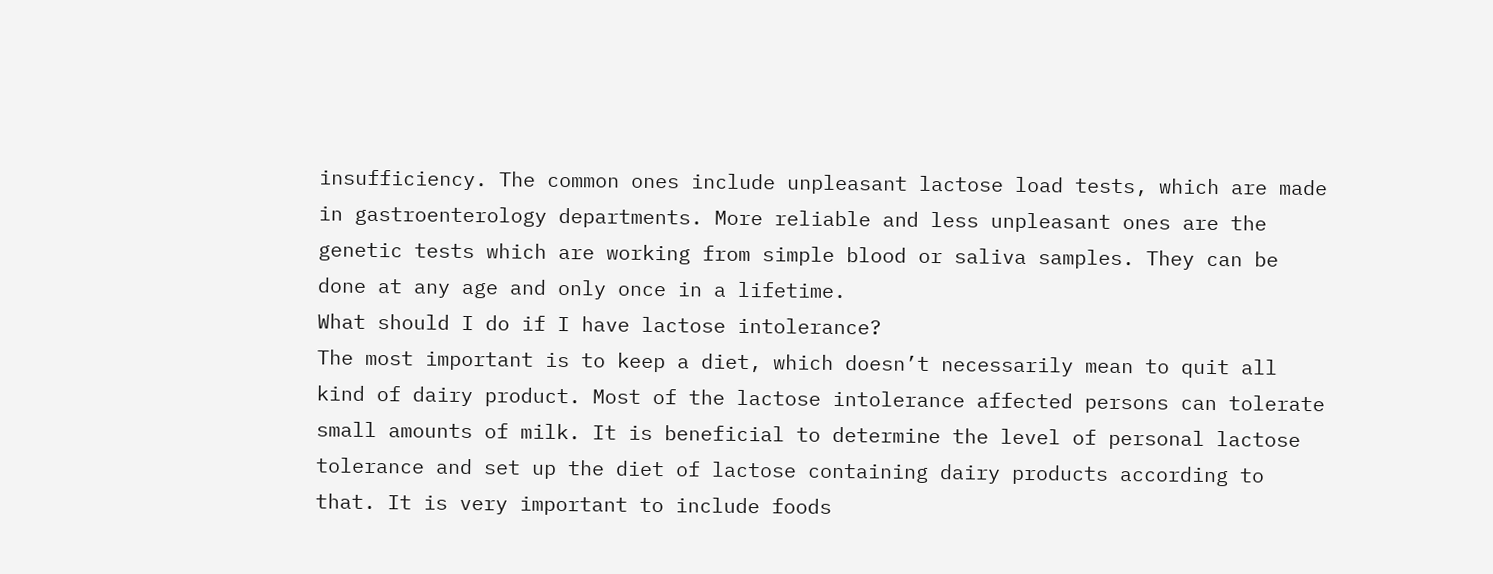insufficiency. The common ones include unpleasant lactose load tests, which are made in gastroenterology departments. More reliable and less unpleasant ones are the genetic tests which are working from simple blood or saliva samples. They can be done at any age and only once in a lifetime.
What should I do if I have lactose intolerance?
The most important is to keep a diet, which doesn’t necessarily mean to quit all kind of dairy product. Most of the lactose intolerance affected persons can tolerate small amounts of milk. It is beneficial to determine the level of personal lactose tolerance and set up the diet of lactose containing dairy products according to that. It is very important to include foods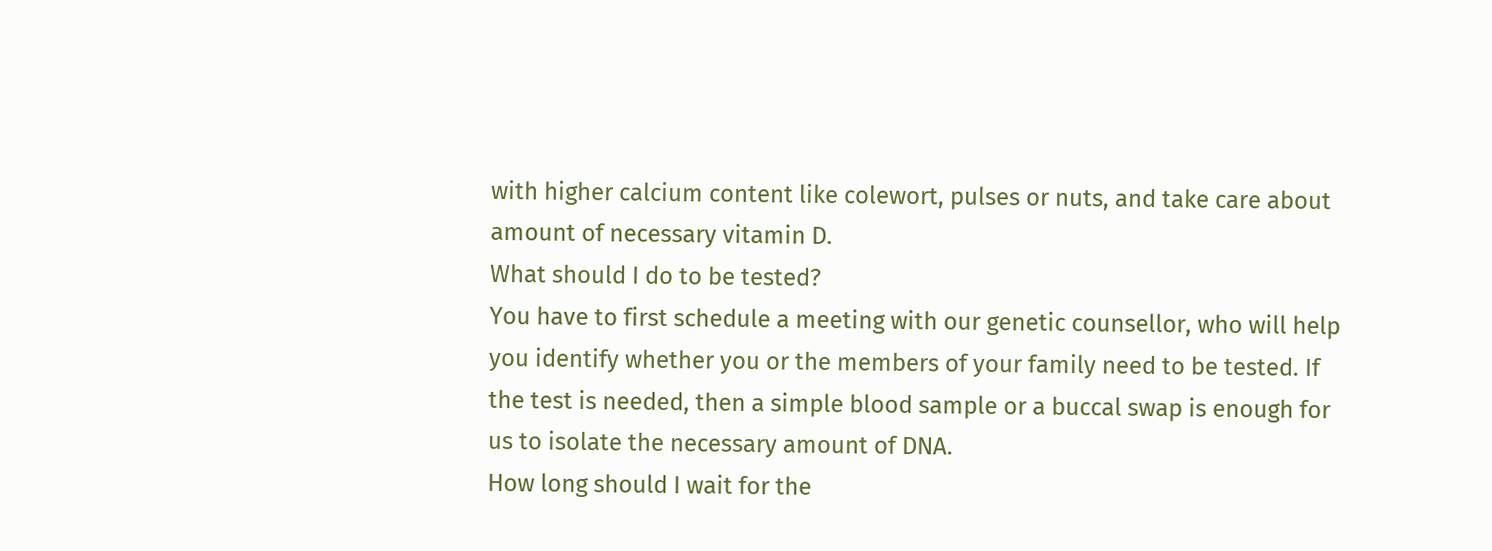with higher calcium content like colewort, pulses or nuts, and take care about amount of necessary vitamin D.
What should I do to be tested?
You have to first schedule a meeting with our genetic counsellor, who will help you identify whether you or the members of your family need to be tested. If the test is needed, then a simple blood sample or a buccal swap is enough for us to isolate the necessary amount of DNA.
How long should I wait for the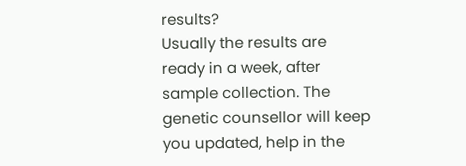results?
Usually the results are ready in a week, after sample collection. The genetic counsellor will keep you updated, help in the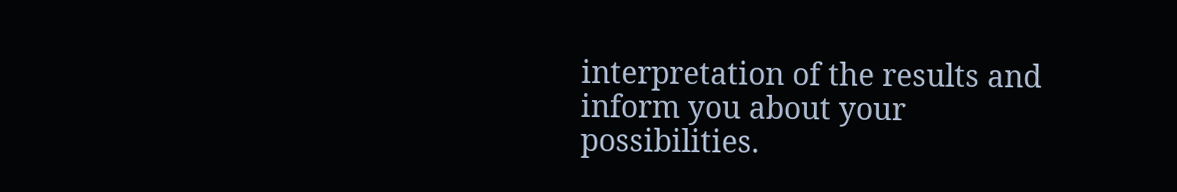interpretation of the results and inform you about your possibilities.